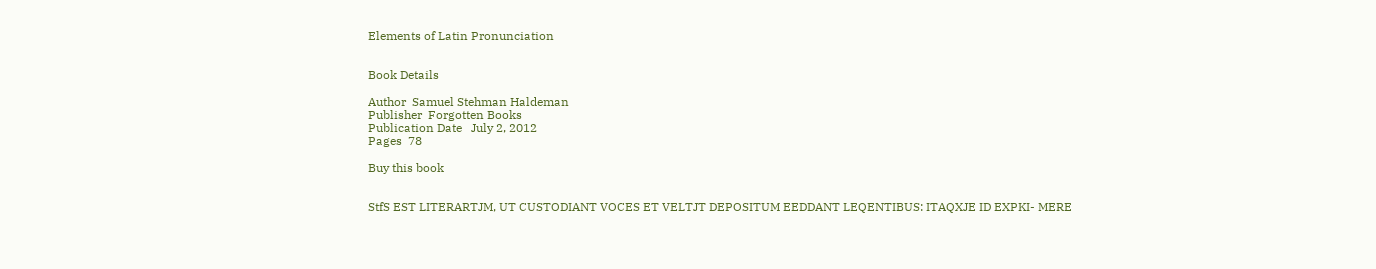Elements of Latin Pronunciation


Book Details

Author  Samuel Stehman Haldeman
Publisher  Forgotten Books
Publication Date   July 2, 2012
Pages  78

Buy this book


StfS EST LITERARTJM, UT CUSTODIANT VOCES ET VELTJT DEPOSITUM EEDDANT LEQENTIBUS: ITAQXJE ID EXPKI- MERE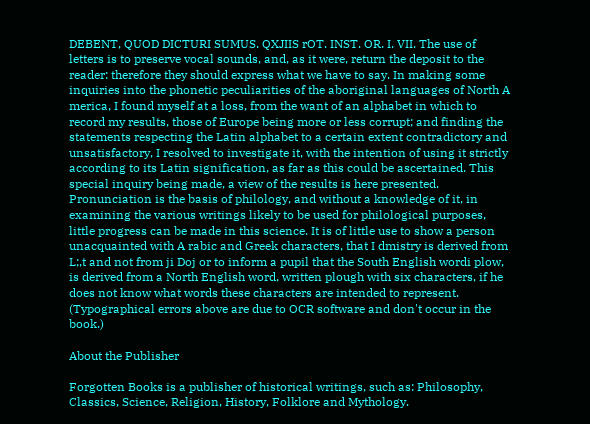DEBENT, QUOD DICTURI SUMUS. QXJIIS rOT. INST. OR. I. VII. The use of letters is to preserve vocal sounds, and, as it were, return the deposit to the reader: therefore they should express what we have to say. In making some inquiries into the phonetic peculiarities of the aboriginal languages of North A merica, I found myself at a loss, from the want of an alphabet in which to record my results, those of Europe being more or less corrupt; and finding the statements respecting the Latin alphabet to a certain extent contradictory and unsatisfactory, I resolved to investigate it, with the intention of using it strictly according to its Latin signification, as far as this could be ascertained. This special inquiry being made, a view of the results is here presented. Pronunciation is the basis of philology, and without a knowledge of it, in examining the various writings likely to be used for philological purposes, little progress can be made in this science. It is of little use to show a person unacquainted with A rabic and Greek characters, that I dmistry is derived from L;,t and not from ji Doj or to inform a pupil that the South English wordi plow, is derived from a North English word, written plough with six characters, if he does not know what words these characters are intended to represent.
(Typographical errors above are due to OCR software and don't occur in the book.)

About the Publisher

Forgotten Books is a publisher of historical writings, such as: Philosophy, Classics, Science, Religion, History, Folklore and Mythology.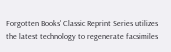Forgotten Books' Classic Reprint Series utilizes the latest technology to regenerate facsimiles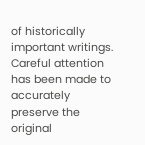of historically important writings. Careful attention has been made to accurately preserve the original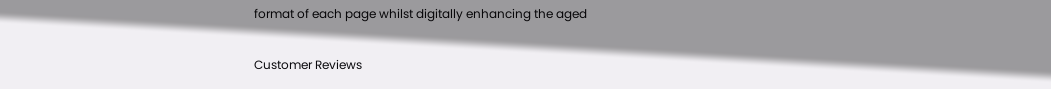format of each page whilst digitally enhancing the aged

Customer Reviews